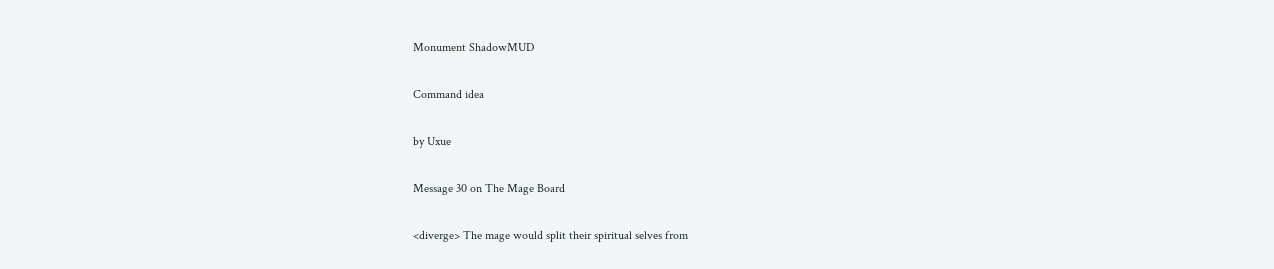Monument ShadowMUD

Command idea

by Uxue

Message 30 on The Mage Board

<diverge> The mage would split their spiritual selves from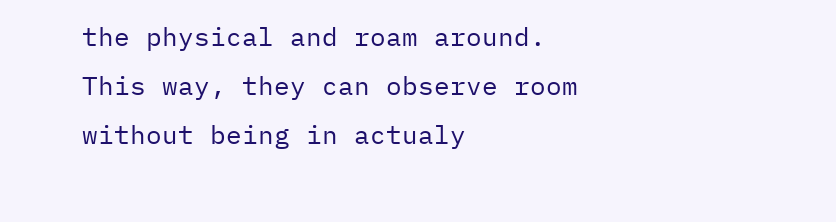the physical and roam around. This way, they can observe room without being in actualy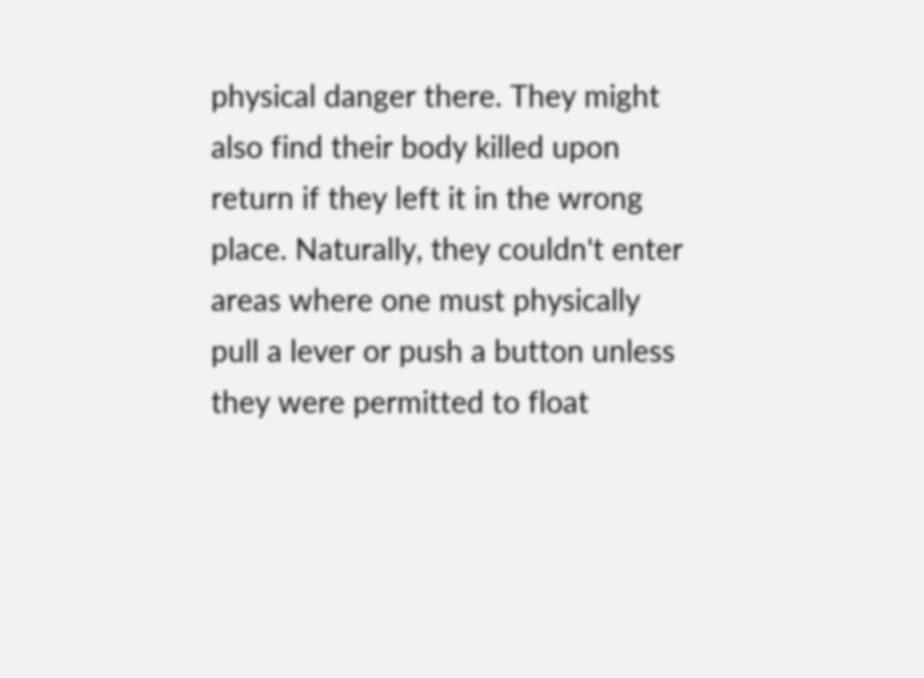physical danger there. They might also find their body killed upon return if they left it in the wrong place. Naturally, they couldn't enter areas where one must physically pull a lever or push a button unless they were permitted to float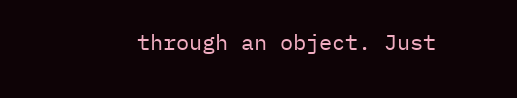through an object. Just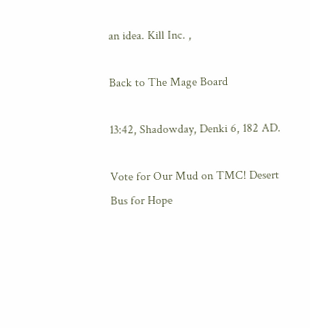an idea. Kill Inc. ,

Back to The Mage Board

13:42, Shadowday, Denki 6, 182 AD.

Vote for Our Mud on TMC! Desert Bus for Hope